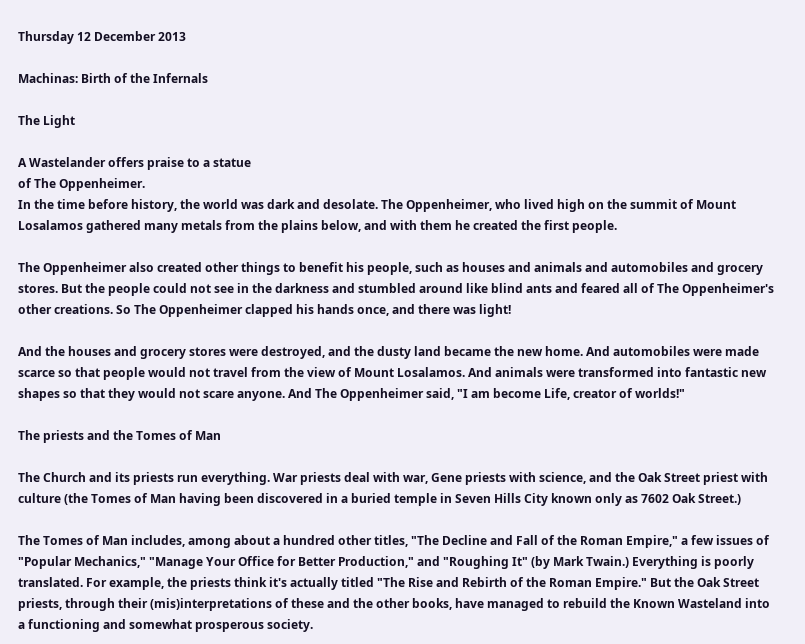Thursday 12 December 2013

Machinas: Birth of the Infernals

The Light

A Wastelander offers praise to a statue
of The Oppenheimer.
In the time before history, the world was dark and desolate. The Oppenheimer, who lived high on the summit of Mount Losalamos gathered many metals from the plains below, and with them he created the first people.

The Oppenheimer also created other things to benefit his people, such as houses and animals and automobiles and grocery stores. But the people could not see in the darkness and stumbled around like blind ants and feared all of The Oppenheimer's other creations. So The Oppenheimer clapped his hands once, and there was light!

And the houses and grocery stores were destroyed, and the dusty land became the new home. And automobiles were made scarce so that people would not travel from the view of Mount Losalamos. And animals were transformed into fantastic new shapes so that they would not scare anyone. And The Oppenheimer said, "I am become Life, creator of worlds!"

The priests and the Tomes of Man

The Church and its priests run everything. War priests deal with war, Gene priests with science, and the Oak Street priest with culture (the Tomes of Man having been discovered in a buried temple in Seven Hills City known only as 7602 Oak Street.)

The Tomes of Man includes, among about a hundred other titles, "The Decline and Fall of the Roman Empire," a few issues of "Popular Mechanics," "Manage Your Office for Better Production," and "Roughing It" (by Mark Twain.) Everything is poorly translated. For example, the priests think it's actually titled "The Rise and Rebirth of the Roman Empire." But the Oak Street priests, through their (mis)interpretations of these and the other books, have managed to rebuild the Known Wasteland into a functioning and somewhat prosperous society.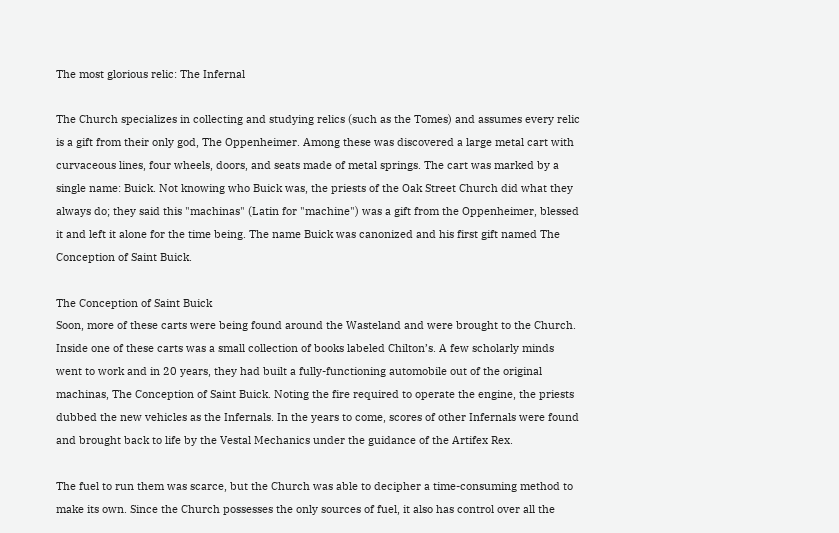The most glorious relic: The Infernal

The Church specializes in collecting and studying relics (such as the Tomes) and assumes every relic is a gift from their only god, The Oppenheimer. Among these was discovered a large metal cart with curvaceous lines, four wheels, doors, and seats made of metal springs. The cart was marked by a single name: Buick. Not knowing who Buick was, the priests of the Oak Street Church did what they always do; they said this "machinas" (Latin for "machine") was a gift from the Oppenheimer, blessed it and left it alone for the time being. The name Buick was canonized and his first gift named The Conception of Saint Buick.

The Conception of Saint Buick
Soon, more of these carts were being found around the Wasteland and were brought to the Church. Inside one of these carts was a small collection of books labeled Chilton’s. A few scholarly minds went to work and in 20 years, they had built a fully-functioning automobile out of the original machinas, The Conception of Saint Buick. Noting the fire required to operate the engine, the priests dubbed the new vehicles as the Infernals. In the years to come, scores of other Infernals were found and brought back to life by the Vestal Mechanics under the guidance of the Artifex Rex.

The fuel to run them was scarce, but the Church was able to decipher a time-consuming method to make its own. Since the Church possesses the only sources of fuel, it also has control over all the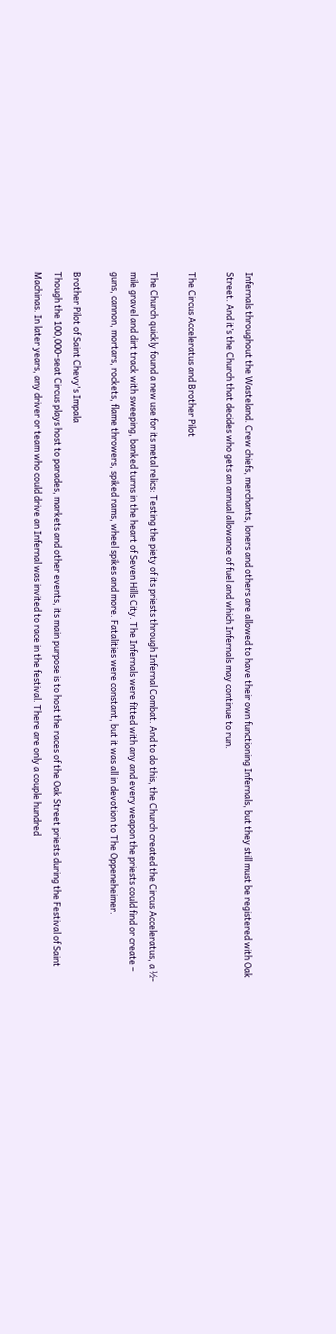Infernals throughout the Wasteland. Crew chiefs, merchants, loners and others are allowed to have their own functioning Infernals, but they still must be registered with Oak Street. And it’s the Church that decides who gets an annual allowance of fuel and which Infernals may continue to run.

The Circus Acceleratus and Brother Pilot

The Church quickly found a new use for its metal relics: Testing the piety of its priests through Infernal Combat. And to do this, the Church created the Circus Acceleratus, a ½-mile gravel and dirt track with sweeping, banked turns in the heart of Seven Hills City. The Infernals were fitted with any and every weapon the priests could find or create – guns, cannon, mortars, rockets, flame throwers, spiked rams, wheel spikes and more. Fatalities were constant, but it was all in devotion to The Oppeneheimer.

Brother Pilot of Saint Chevy's Impala
Though the 100,000-seat Circus plays host to parades, markets and other events, its main purpose is to host the races of the Oak Street priests during the Festival of Saint Machinas. In later years, any driver or team who could drive an Infernal was invited to race in the festival. There are only a couple hundred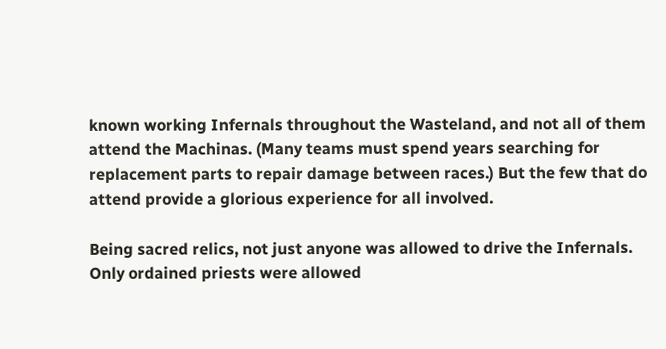known working Infernals throughout the Wasteland, and not all of them attend the Machinas. (Many teams must spend years searching for replacement parts to repair damage between races.) But the few that do attend provide a glorious experience for all involved.

Being sacred relics, not just anyone was allowed to drive the Infernals. Only ordained priests were allowed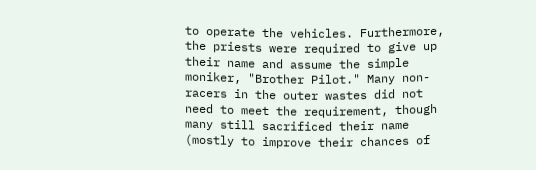to operate the vehicles. Furthermore, the priests were required to give up their name and assume the simple moniker, "Brother Pilot." Many non-racers in the outer wastes did not need to meet the requirement, though many still sacrificed their name (mostly to improve their chances of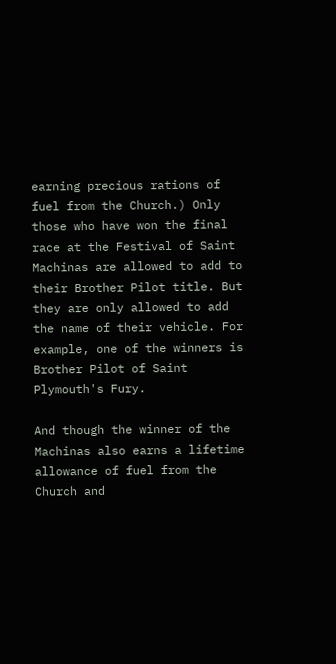earning precious rations of fuel from the Church.) Only those who have won the final race at the Festival of Saint Machinas are allowed to add to their Brother Pilot title. But they are only allowed to add the name of their vehicle. For example, one of the winners is Brother Pilot of Saint Plymouth's Fury.

And though the winner of the Machinas also earns a lifetime allowance of fuel from the Church and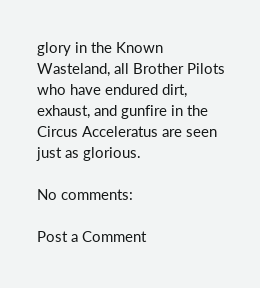glory in the Known Wasteland, all Brother Pilots who have endured dirt, exhaust, and gunfire in the Circus Acceleratus are seen just as glorious.

No comments:

Post a Comment